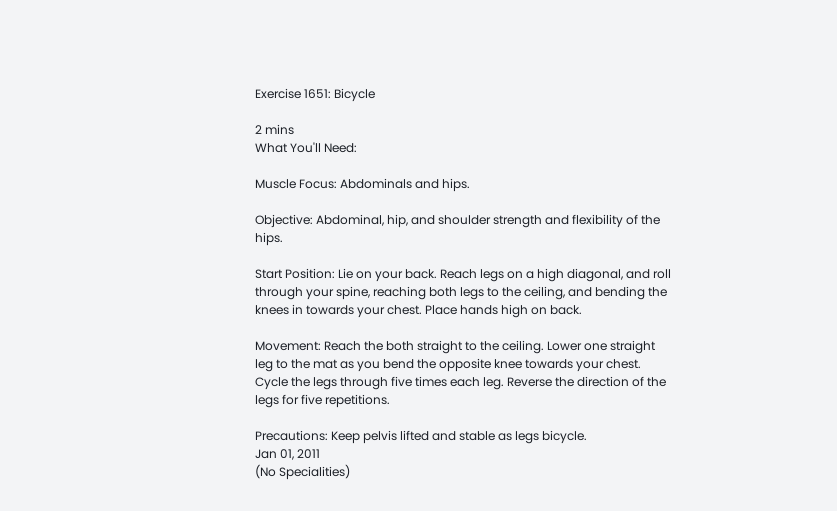Exercise 1651: Bicycle

2 mins
What You'll Need:

Muscle Focus: Abdominals and hips.

Objective: Abdominal, hip, and shoulder strength and flexibility of the hips.

Start Position: Lie on your back. Reach legs on a high diagonal, and roll through your spine, reaching both legs to the ceiling, and bending the knees in towards your chest. Place hands high on back.

Movement: Reach the both straight to the ceiling. Lower one straight leg to the mat as you bend the opposite knee towards your chest. Cycle the legs through five times each leg. Reverse the direction of the legs for five repetitions.

Precautions: Keep pelvis lifted and stable as legs bicycle.
Jan 01, 2011
(No Specialities)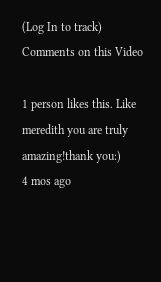(Log In to track)
Comments on this Video

1 person likes this. Like
meredith you are truly amazing!thank you:)
4 mos ago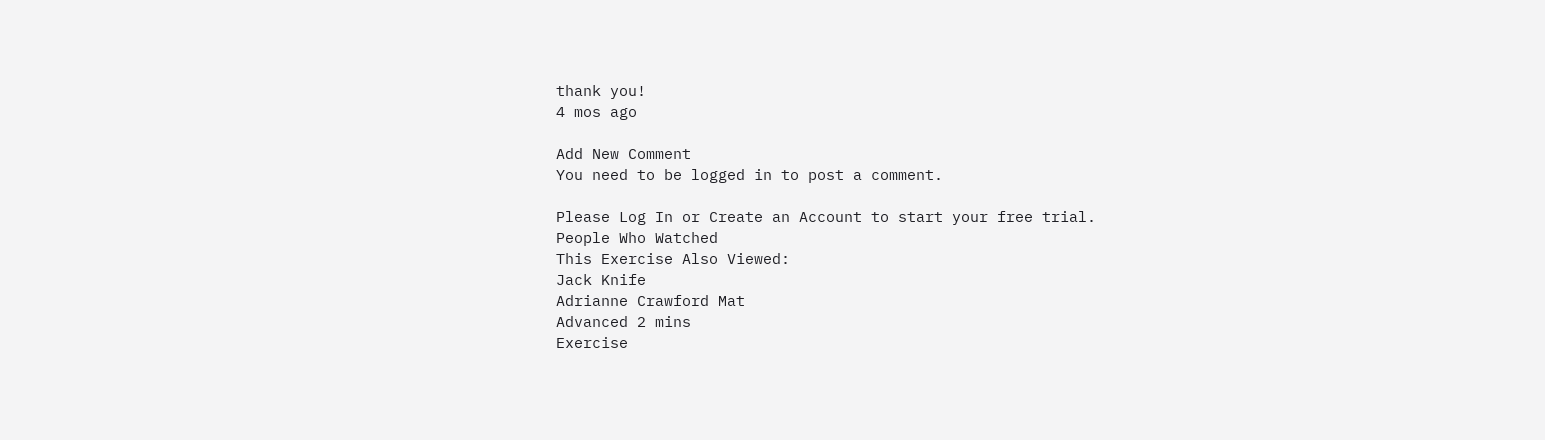thank you!
4 mos ago

Add New Comment
You need to be logged in to post a comment.

Please Log In or Create an Account to start your free trial.
People Who Watched
This Exercise Also Viewed:
Jack Knife
Adrianne Crawford Mat
Advanced 2 mins
Exercise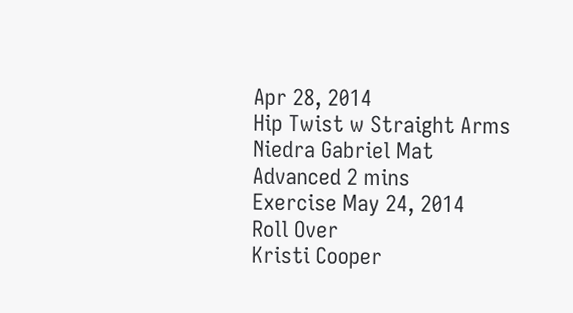Apr 28, 2014
Hip Twist w Straight Arms
Niedra Gabriel Mat
Advanced 2 mins
Exercise May 24, 2014
Roll Over
Kristi Cooper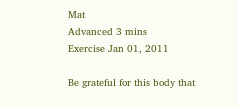Mat
Advanced 3 mins
Exercise Jan 01, 2011

Be grateful for this body that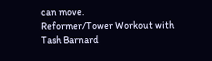can move.
Reformer/Tower Workout with Tash Barnard